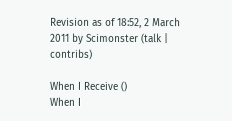Revision as of 18:52, 2 March 2011 by Scimonster (talk | contribs)

When I Receive ()
When I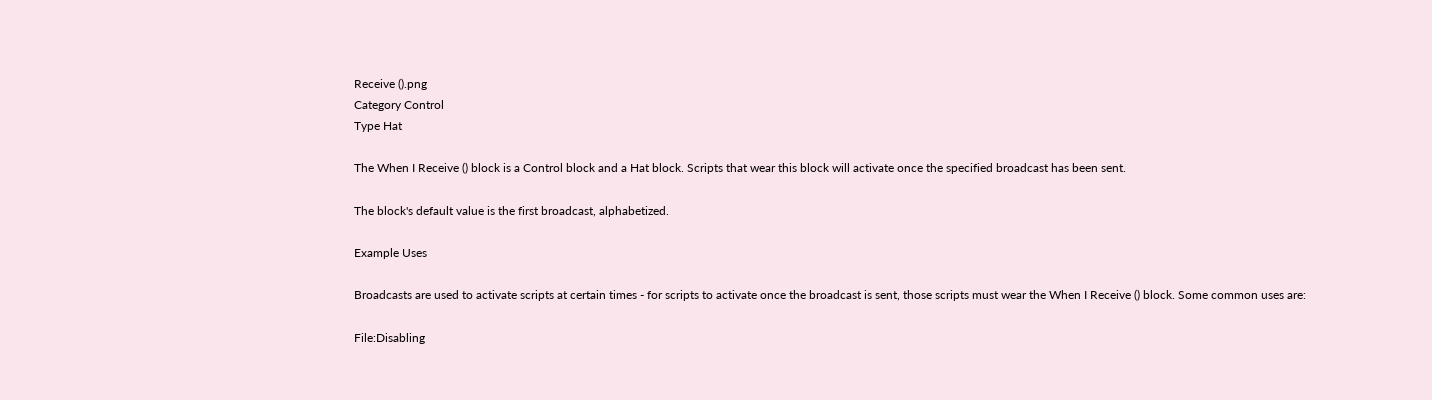Receive ().png
Category Control
Type Hat

The When I Receive () block is a Control block and a Hat block. Scripts that wear this block will activate once the specified broadcast has been sent.

The block's default value is the first broadcast, alphabetized.

Example Uses

Broadcasts are used to activate scripts at certain times - for scripts to activate once the broadcast is sent, those scripts must wear the When I Receive () block. Some common uses are:

File:Disabling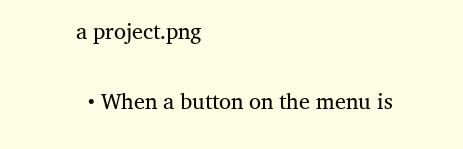a project.png

  • When a button on the menu is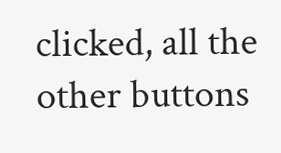clicked, all the other buttons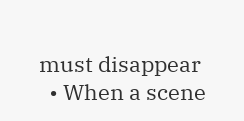must disappear
  • When a scene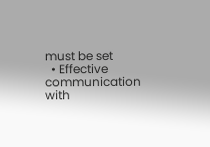must be set
  • Effective communication with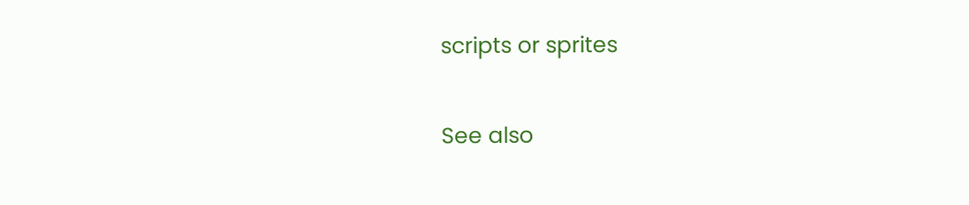scripts or sprites

See also